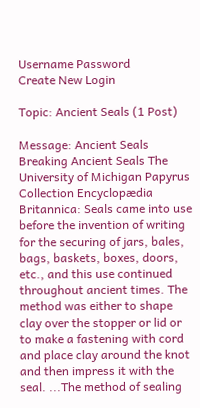Username Password
Create New Login

Topic: Ancient Seals (1 Post)

Message: Ancient Seals
Breaking Ancient Seals The University of Michigan Papyrus Collection Encyclopædia Britannica: Seals came into use before the invention of writing for the securing of jars, bales, bags, baskets, boxes, doors, etc., and this use continued throughout ancient times. The method was either to shape clay over the stopper or lid or to make a fastening with cord and place clay around the knot and then impress it with the seal. ...The method of sealing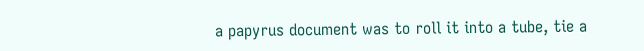a papyrus document was to roll it into a tube, tie a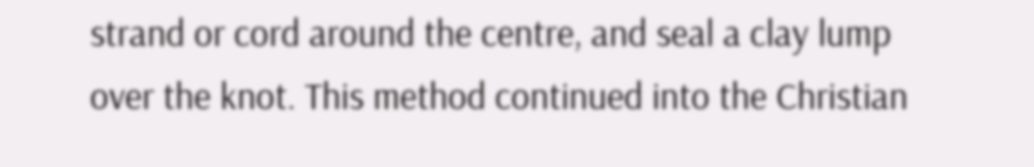strand or cord around the centre, and seal a clay lump over the knot. This method continued into the Christian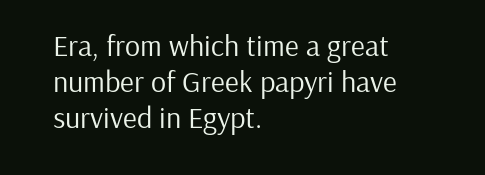Era, from which time a great number of Greek papyri have survived in Egypt.